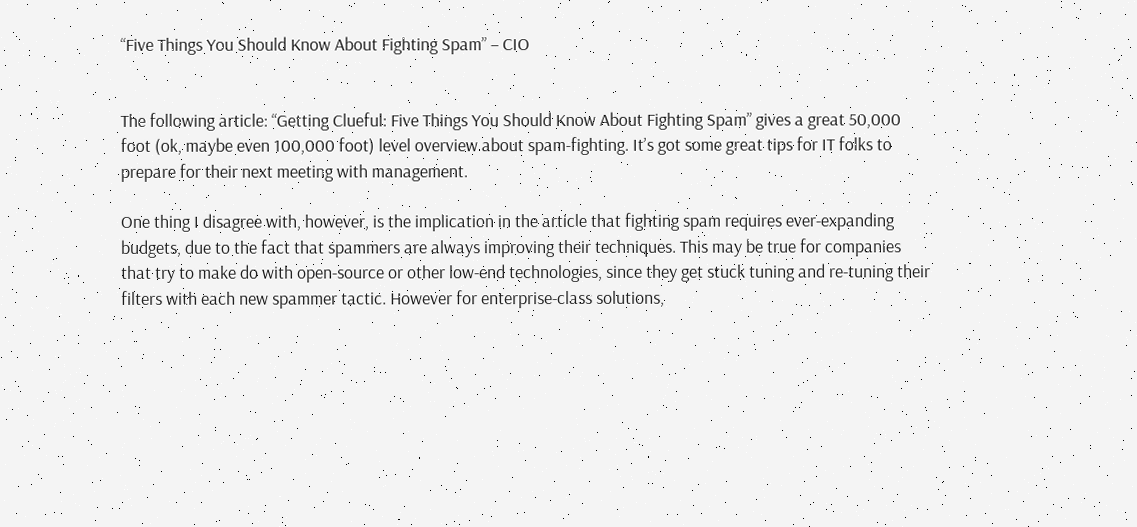“Five Things You Should Know About Fighting Spam” – CIO


The following article: “Getting Clueful: Five Things You Should Know About Fighting Spam” gives a great 50,000 foot (ok, maybe even 100,000 foot) level overview about spam-fighting. It’s got some great tips for IT folks to prepare for their next meeting with management.

One thing I disagree with, however, is the implication in the article that fighting spam requires ever-expanding budgets, due to the fact that spammers are always improving their techniques. This may be true for companies that try to make do with open-source or other low-end technologies, since they get stuck tuning and re-tuning their filters with each new spammer tactic. However for enterprise-class solutions,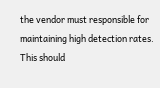the vendor must responsible for maintaining high detection rates. This should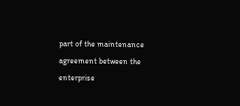part of the maintenance agreement between the enterprise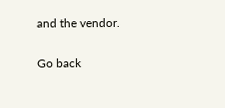and the vendor.

Go back